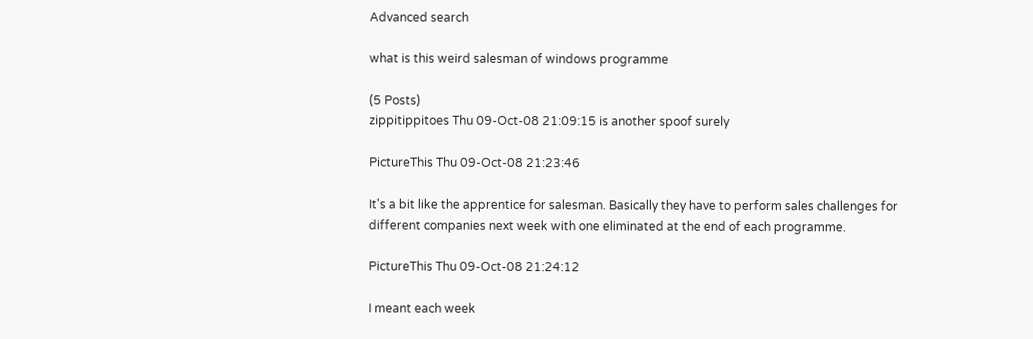Advanced search

what is this weird salesman of windows programme

(5 Posts)
zippitippitoes Thu 09-Oct-08 21:09:15 is another spoof surely

PictureThis Thu 09-Oct-08 21:23:46

It's a bit like the apprentice for salesman. Basically they have to perform sales challenges for different companies next week with one eliminated at the end of each programme.

PictureThis Thu 09-Oct-08 21:24:12

I meant each week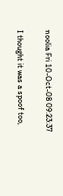noolia Fri 10-Oct-08 09:23:37

I thought it was a spoof too,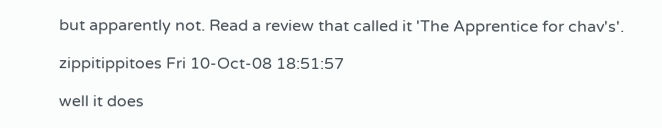but apparently not. Read a review that called it 'The Apprentice for chav's'.

zippitippitoes Fri 10-Oct-08 18:51:57

well it does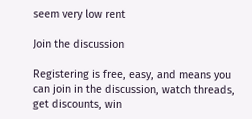seem very low rent

Join the discussion

Registering is free, easy, and means you can join in the discussion, watch threads, get discounts, win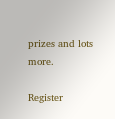prizes and lots more.

Register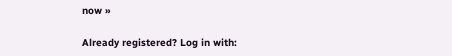now »

Already registered? Log in with: